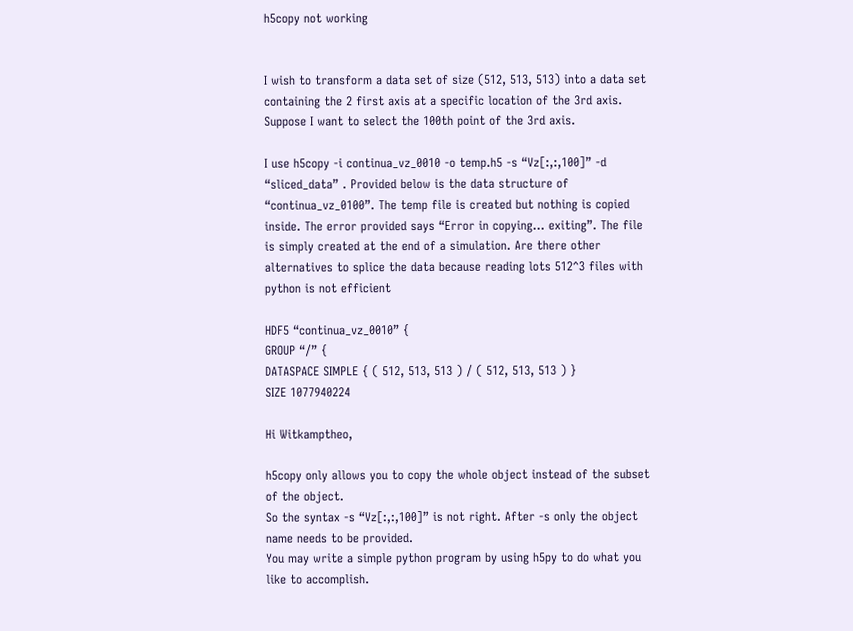h5copy not working


I wish to transform a data set of size (512, 513, 513) into a data set containing the 2 first axis at a specific location of the 3rd axis. Suppose I want to select the 100th point of the 3rd axis.

I use h5copy -i continua_vz_0010 -o temp.h5 -s “Vz[:,:,100]” -d “sliced_data” . Provided below is the data structure of “continua_vz_0100”. The temp file is created but nothing is copied inside. The error provided says “Error in copying… exiting”. The file is simply created at the end of a simulation. Are there other alternatives to splice the data because reading lots 512^3 files with python is not efficient

HDF5 “continua_vz_0010” {
GROUP “/” {
DATASPACE SIMPLE { ( 512, 513, 513 ) / ( 512, 513, 513 ) }
SIZE 1077940224

Hi Witkamptheo,

h5copy only allows you to copy the whole object instead of the subset of the object.
So the syntax -s “Vz[:,:,100]” is not right. After -s only the object name needs to be provided.
You may write a simple python program by using h5py to do what you like to accomplish.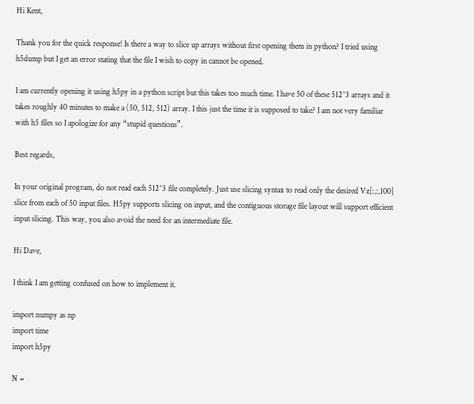Hi Kent,

Thank you for the quick response! Is there a way to slice up arrays without first opening them in python? I tried using h5dump but I get an error stating that the file I wish to copy in cannot be opened.

I am currently opening it using h5py in a python script but this takes too much time. I have 50 of these 512^3 arrays and it takes roughly 40 minutes to make a (50, 512, 512) array. I this just the time it is supposed to take? I am not very familiar with h5 files so I apologize for any “stupid questions”.

Best regards,

In your original program, do not read each 512^3 file completely. Just use slicing syntax to read only the desired Vz[:,:,100] slice from each of 50 input files. H5py supports slicing on input, and the contiguous storage file layout will support efficient input slicing. This way, you also avoid the need for an intermediate file.

Hi Dave,

I think I am getting confused on how to implement it.

import numpy as np
import time
import h5py

N =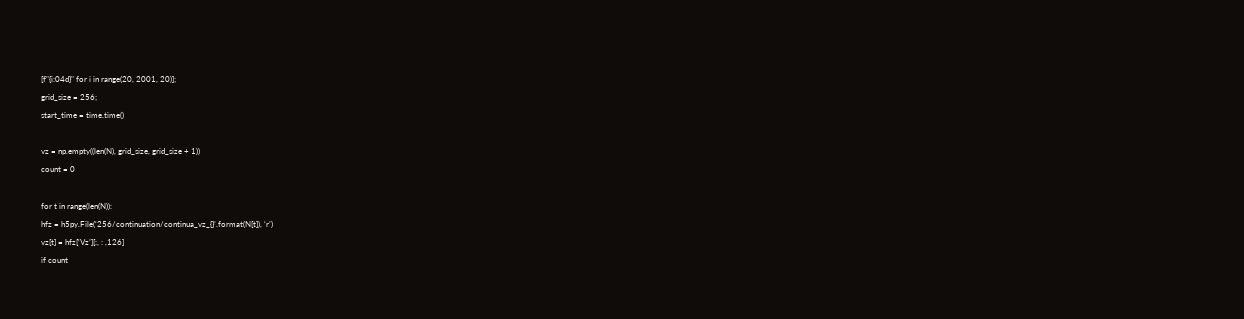[f"{i:04d}" for i in range(20, 2001, 20)];
grid_size = 256;
start_time = time.time()

vz = np.empty((len(N), grid_size, grid_size + 1))
count = 0

for t in range(len(N)):
hfz = h5py.File(‘256/continuation/continua_vz_{}’.format(N[t]), ‘r’)
vz[t] = hfz[‘Vz’][:, : ,126]
if count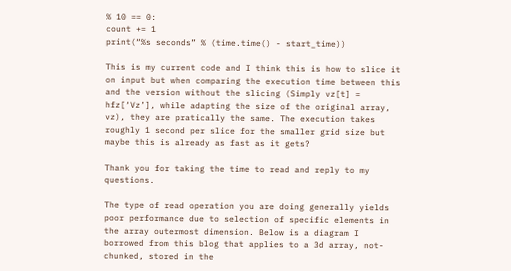% 10 == 0:
count += 1
print(“%s seconds” % (time.time() - start_time))

This is my current code and I think this is how to slice it on input but when comparing the execution time between this and the version without the slicing (Simply vz[t] = hfz[‘Vz’], while adapting the size of the original array, vz), they are pratically the same. The execution takes roughly 1 second per slice for the smaller grid size but maybe this is already as fast as it gets?

Thank you for taking the time to read and reply to my questions.

The type of read operation you are doing generally yields poor performance due to selection of specific elements in the array outermost dimension. Below is a diagram I borrowed from this blog that applies to a 3d array, not-chunked, stored in the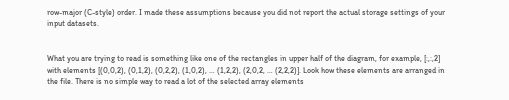row-major (C-style) order. I made these assumptions because you did not report the actual storage settings of your input datasets.


What you are trying to read is something like one of the rectangles in upper half of the diagram, for example, [:,:,2] with elements [(0,0,2), (0,1,2), (0,2,2), (1,0,2), … (1,2,2), (2,0,2, … (2,2,2)]. Look how these elements are arranged in the file. There is no simple way to read a lot of the selected array elements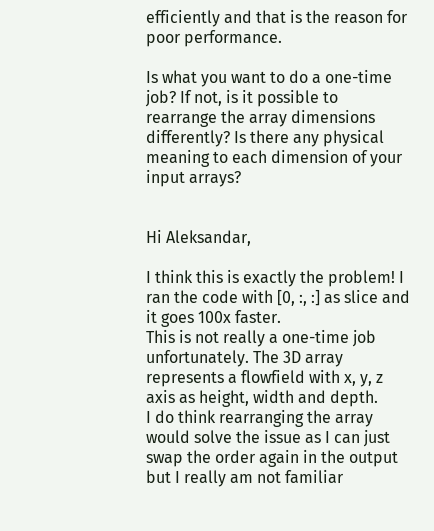efficiently and that is the reason for poor performance.

Is what you want to do a one-time job? If not, is it possible to rearrange the array dimensions differently? Is there any physical meaning to each dimension of your input arrays?


Hi Aleksandar,

I think this is exactly the problem! I ran the code with [0, :, :] as slice and it goes 100x faster.
This is not really a one-time job unfortunately. The 3D array represents a flowfield with x, y, z axis as height, width and depth.
I do think rearranging the array would solve the issue as I can just swap the order again in the output but I really am not familiar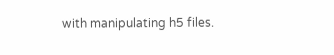with manipulating h5 files.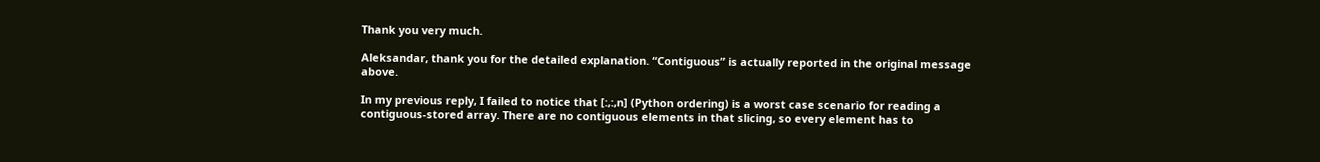Thank you very much.

Aleksandar, thank you for the detailed explanation. “Contiguous” is actually reported in the original message above.

In my previous reply, I failed to notice that [:,:,n] (Python ordering) is a worst case scenario for reading a contiguous-stored array. There are no contiguous elements in that slicing, so every element has to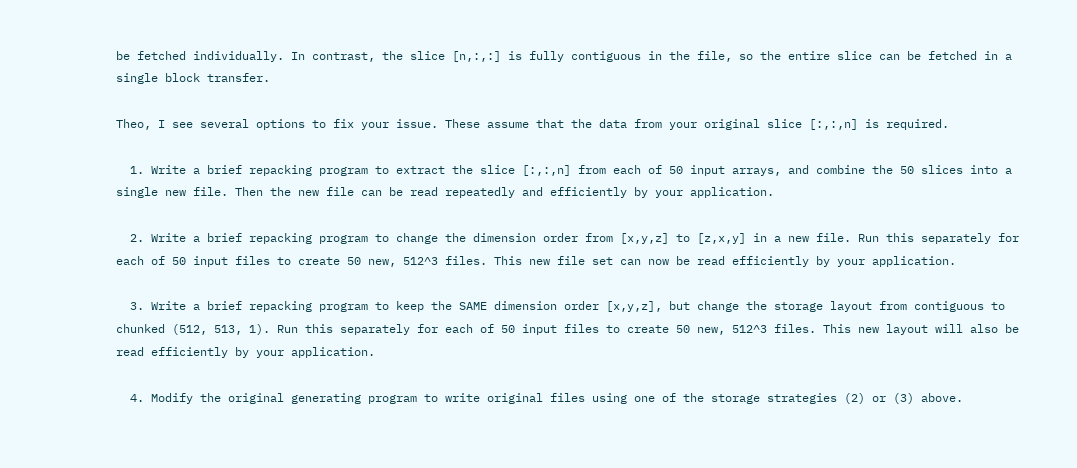be fetched individually. In contrast, the slice [n,:,:] is fully contiguous in the file, so the entire slice can be fetched in a single block transfer.

Theo, I see several options to fix your issue. These assume that the data from your original slice [:,:,n] is required.

  1. Write a brief repacking program to extract the slice [:,:,n] from each of 50 input arrays, and combine the 50 slices into a single new file. Then the new file can be read repeatedly and efficiently by your application.

  2. Write a brief repacking program to change the dimension order from [x,y,z] to [z,x,y] in a new file. Run this separately for each of 50 input files to create 50 new, 512^3 files. This new file set can now be read efficiently by your application.

  3. Write a brief repacking program to keep the SAME dimension order [x,y,z], but change the storage layout from contiguous to chunked (512, 513, 1). Run this separately for each of 50 input files to create 50 new, 512^3 files. This new layout will also be read efficiently by your application.

  4. Modify the original generating program to write original files using one of the storage strategies (2) or (3) above.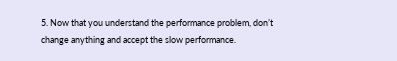5. Now that you understand the performance problem, don’t change anything and accept the slow performance.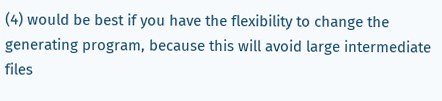(4) would be best if you have the flexibility to change the generating program, because this will avoid large intermediate files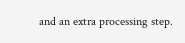and an extra processing step.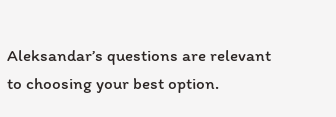Aleksandar’s questions are relevant to choosing your best option.